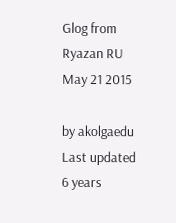Glog from Ryazan RU May 21 2015

by akolgaedu
Last updated 6 years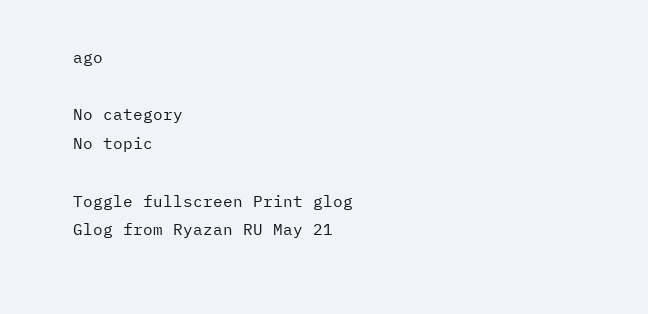ago

No category
No topic

Toggle fullscreen Print glog
Glog from Ryazan RU May 21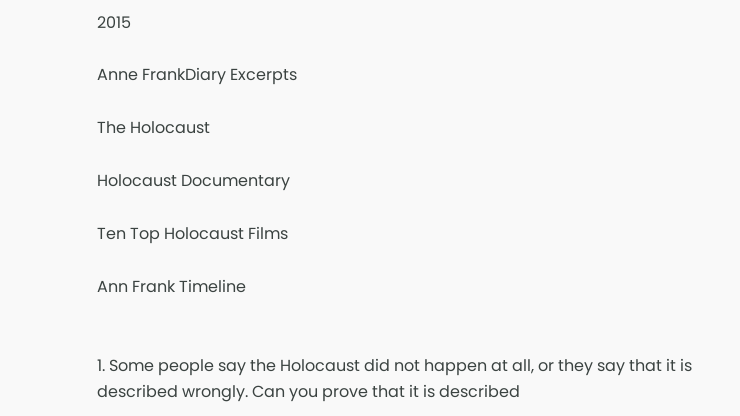2015

Anne FrankDiary Excerpts

The Holocaust

Holocaust Documentary

Ten Top Holocaust Films

Ann Frank Timeline


1. Some people say the Holocaust did not happen at all, or they say that it is described wrongly. Can you prove that it is described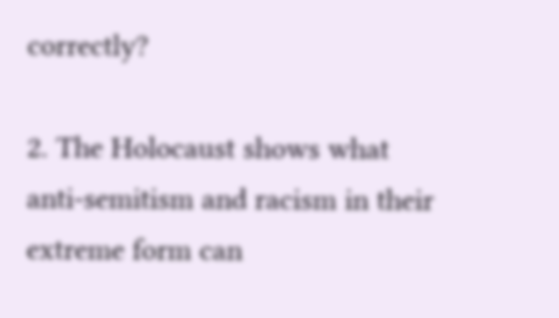correctly?

2. The Holocaust shows what anti-semitism and racism in their extreme form can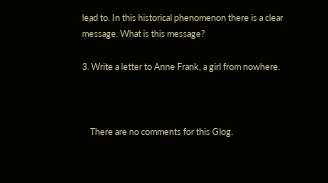lead to. In this historical phenomenon there is a clear message. What is this message?

3. Write a letter to Anne Frank, a girl from nowhere.



    There are no comments for this Glog.